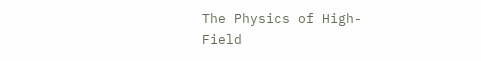The Physics of High-Field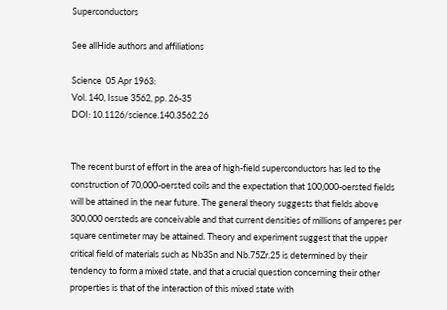Superconductors

See allHide authors and affiliations

Science  05 Apr 1963:
Vol. 140, Issue 3562, pp. 26-35
DOI: 10.1126/science.140.3562.26


The recent burst of effort in the area of high-field superconductors has led to the construction of 70,000-oersted coils and the expectation that 100,000-oersted fields will be attained in the near future. The general theory suggests that fields above 300,000 oersteds are conceivable and that current densities of millions of amperes per square centimeter may be attained. Theory and experiment suggest that the upper critical field of materials such as Nb3Sn and Nb.75Zr.25 is determined by their tendency to form a mixed state, and that a crucial question concerning their other properties is that of the interaction of this mixed state with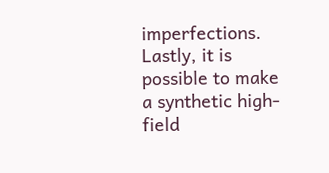imperfections. Lastly, it is possible to make a synthetic high-field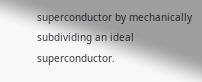superconductor by mechanically subdividing an ideal superconductor.